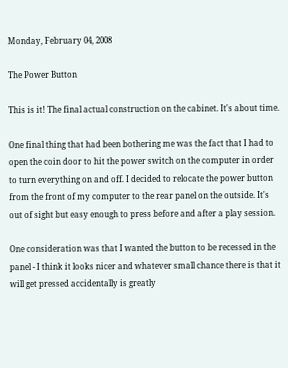Monday, February 04, 2008

The Power Button

This is it! The final actual construction on the cabinet. It's about time.

One final thing that had been bothering me was the fact that I had to open the coin door to hit the power switch on the computer in order to turn everything on and off. I decided to relocate the power button from the front of my computer to the rear panel on the outside. It's out of sight but easy enough to press before and after a play session.

One consideration was that I wanted the button to be recessed in the panel - I think it looks nicer and whatever small chance there is that it will get pressed accidentally is greatly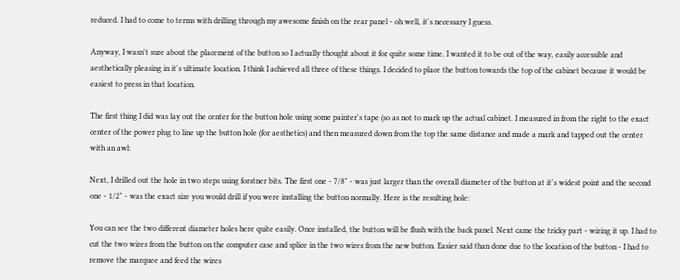reduced. I had to come to terms with drilling through my awesome finish on the rear panel - oh well, it's necessary I guess.

Anyway, I wasn't sure about the placement of the button so I actually thought about it for quite some time. I wanted it to be out of the way, easily accessible and aesthetically pleasing in it's ultimate location. I think I achieved all three of these things. I decided to place the button towards the top of the cabinet because it would be easiest to press in that location.

The first thing I did was lay out the center for the button hole using some painter's tape (so as not to mark up the actual cabinet. I measured in from the right to the exact center of the power plug to line up the button hole (for aesthetics) and then measured down from the top the same distance and made a mark and tapped out the center with an awl:

Next, I drilled out the hole in two steps using forstner bits. The first one - 7/8" - was just larger than the overall diameter of the button at it's widest point and the second one - 1/2" - was the exact size you would drill if you were installing the button normally. Here is the resulting hole:

You can see the two different diameter holes here quite easily. Once installed, the button will be flush with the back panel. Next came the tricky part - wiring it up. I had to cut the two wires from the button on the computer case and splice in the two wires from the new button. Easier said than done due to the location of the button - I had to remove the marquee and feed the wires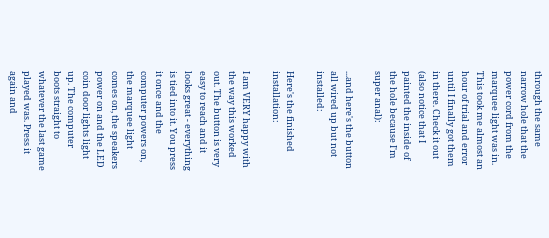through the same narrow hole that the power cord from the marquee light was in. This took me almost an hour of trial and error until I finally got them in there. Check it out (also notice that I painted the inside of the hole because I'm super anal):

...and here's the button all wired up but not installed:

Here's the finished installation:

I am VERY happy with the way this worked out. The button is very easy to reach and it looks great - everything is tied into it. You press it once and the computer powers on, the marquee light comes on, the speakers power on and the LED coin door lights light up. The computer boots straight to whatever the last game played was. Press it again and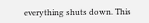everything shuts down. This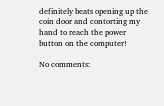definitely beats opening up the coin door and contorting my hand to reach the power button on the computer!

No comments: